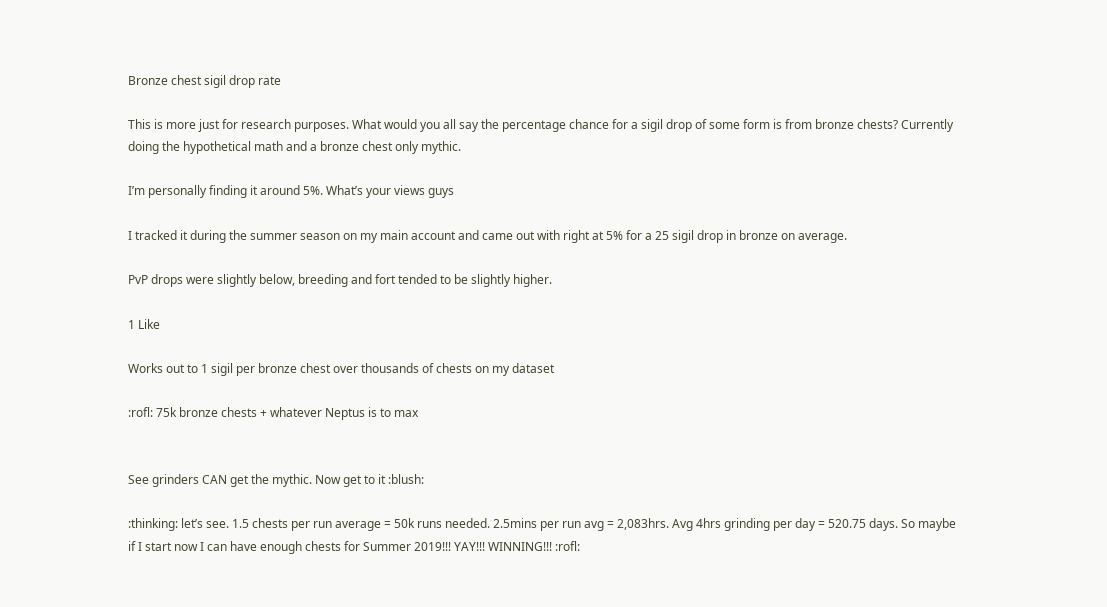Bronze chest sigil drop rate

This is more just for research purposes. What would you all say the percentage chance for a sigil drop of some form is from bronze chests? Currently doing the hypothetical math and a bronze chest only mythic.

I’m personally finding it around 5%. What’s your views guys

I tracked it during the summer season on my main account and came out with right at 5% for a 25 sigil drop in bronze on average.

PvP drops were slightly below, breeding and fort tended to be slightly higher.

1 Like

Works out to 1 sigil per bronze chest over thousands of chests on my dataset

:rofl: 75k bronze chests + whatever Neptus is to max


See grinders CAN get the mythic. Now get to it :blush:

:thinking: let’s see. 1.5 chests per run average = 50k runs needed. 2.5mins per run avg = 2,083hrs. Avg 4hrs grinding per day = 520.75 days. So maybe if I start now I can have enough chests for Summer 2019!!! YAY!!! WINNING!!! :rofl: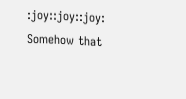:joy::joy::joy: Somehow that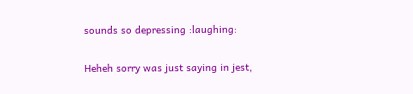sounds so depressing :laughing:

Heheh sorry was just saying in jest,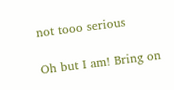not tooo serious

Oh but I am! Bring on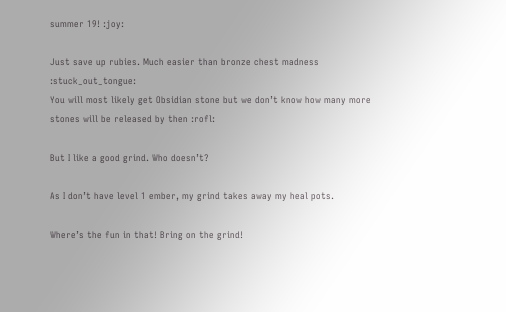summer 19! :joy:

Just save up rubies. Much easier than bronze chest madness :stuck_out_tongue:
You will most likely get Obsidian stone but we don’t know how many more stones will be released by then :rofl:

But I like a good grind. Who doesn’t?

As I don’t have level 1 ember, my grind takes away my heal pots.

Where’s the fun in that! Bring on the grind!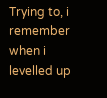Trying to, i remember when i levelled up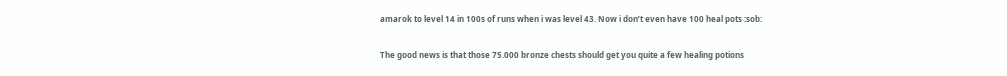amarok to level 14 in 100s of runs when i was level 43. Now i don’t even have 100 heal pots :sob:

The good news is that those 75.000 bronze chests should get you quite a few healing potions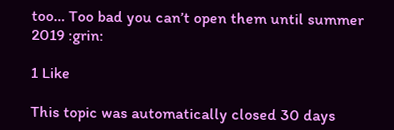too… Too bad you can’t open them until summer 2019 :grin:

1 Like

This topic was automatically closed 30 days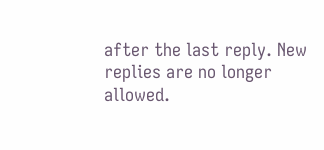after the last reply. New replies are no longer allowed.